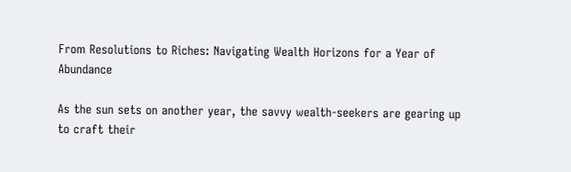From Resolutions to Riches: Navigating Wealth Horizons for a Year of Abundance

As the sun sets on another year, the savvy wealth-seekers are gearing up to craft their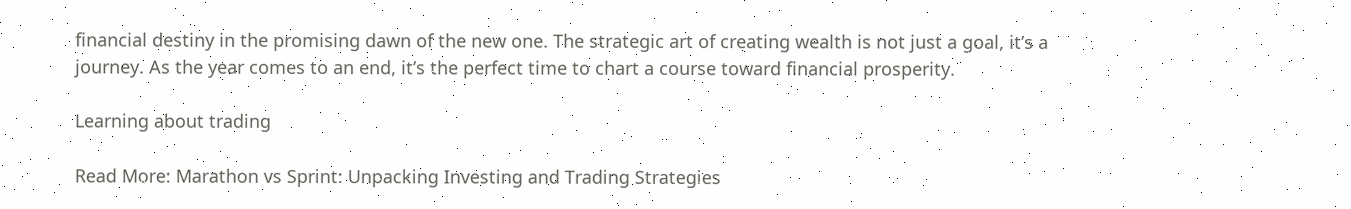financial destiny in the promising dawn of the new one. The strategic art of creating wealth is not just a goal, it’s a journey. As the year comes to an end, it’s the perfect time to chart a course toward financial prosperity.

Learning about trading

Read More: Marathon vs Sprint: Unpacking Investing and Trading Strategies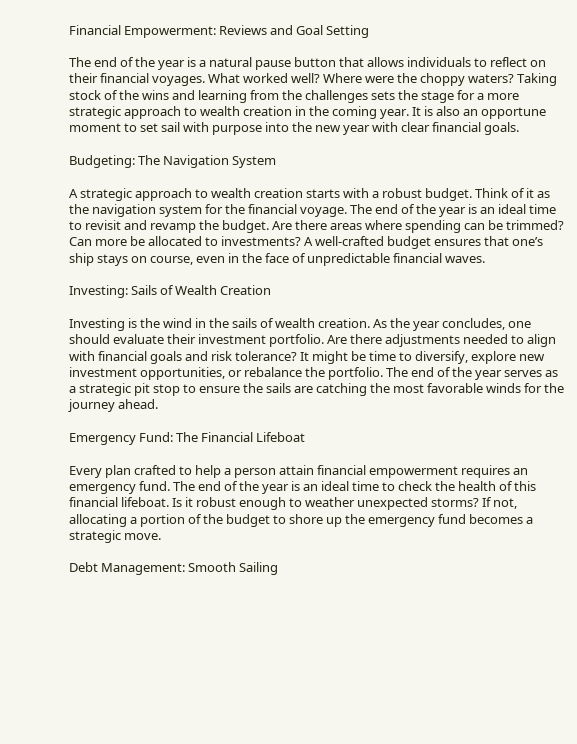Financial Empowerment: Reviews and Goal Setting

The end of the year is a natural pause button that allows individuals to reflect on their financial voyages. What worked well? Where were the choppy waters? Taking stock of the wins and learning from the challenges sets the stage for a more strategic approach to wealth creation in the coming year. It is also an opportune moment to set sail with purpose into the new year with clear financial goals.

Budgeting: The Navigation System

A strategic approach to wealth creation starts with a robust budget. Think of it as the navigation system for the financial voyage. The end of the year is an ideal time to revisit and revamp the budget. Are there areas where spending can be trimmed? Can more be allocated to investments? A well-crafted budget ensures that one’s ship stays on course, even in the face of unpredictable financial waves.

Investing: Sails of Wealth Creation

Investing is the wind in the sails of wealth creation. As the year concludes, one should evaluate their investment portfolio. Are there adjustments needed to align with financial goals and risk tolerance? It might be time to diversify, explore new investment opportunities, or rebalance the portfolio. The end of the year serves as a strategic pit stop to ensure the sails are catching the most favorable winds for the journey ahead.

Emergency Fund: The Financial Lifeboat

Every plan crafted to help a person attain financial empowerment requires an emergency fund. The end of the year is an ideal time to check the health of this financial lifeboat. Is it robust enough to weather unexpected storms? If not, allocating a portion of the budget to shore up the emergency fund becomes a strategic move.

Debt Management: Smooth Sailing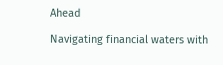Ahead

Navigating financial waters with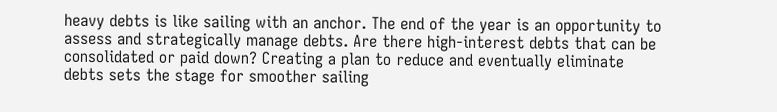heavy debts is like sailing with an anchor. The end of the year is an opportunity to assess and strategically manage debts. Are there high-interest debts that can be consolidated or paid down? Creating a plan to reduce and eventually eliminate debts sets the stage for smoother sailing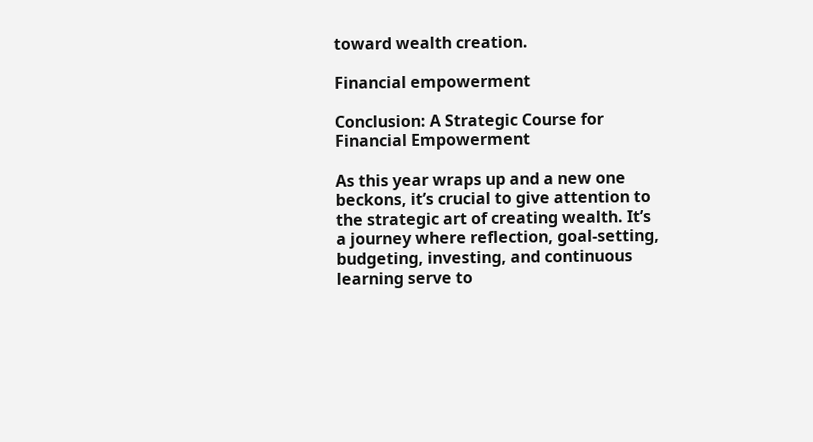toward wealth creation.

Financial empowerment

Conclusion: A Strategic Course for Financial Empowerment

As this year wraps up and a new one beckons, it’s crucial to give attention to the strategic art of creating wealth. It’s a journey where reflection, goal-setting, budgeting, investing, and continuous learning serve to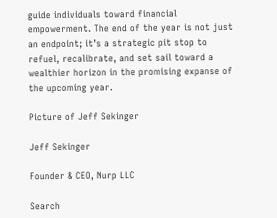guide individuals toward financial empowerment. The end of the year is not just an endpoint; it’s a strategic pit stop to refuel, recalibrate, and set sail toward a wealthier horizon in the promising expanse of the upcoming year.

Picture of Jeff Sekinger

Jeff Sekinger

Founder & CEO, Nurp LLC

Search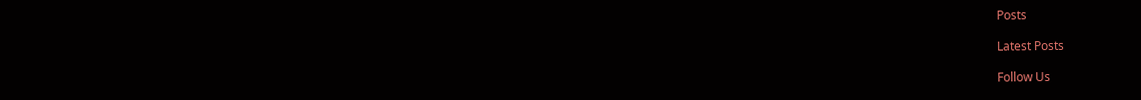Posts

Latest Posts

Follow Us